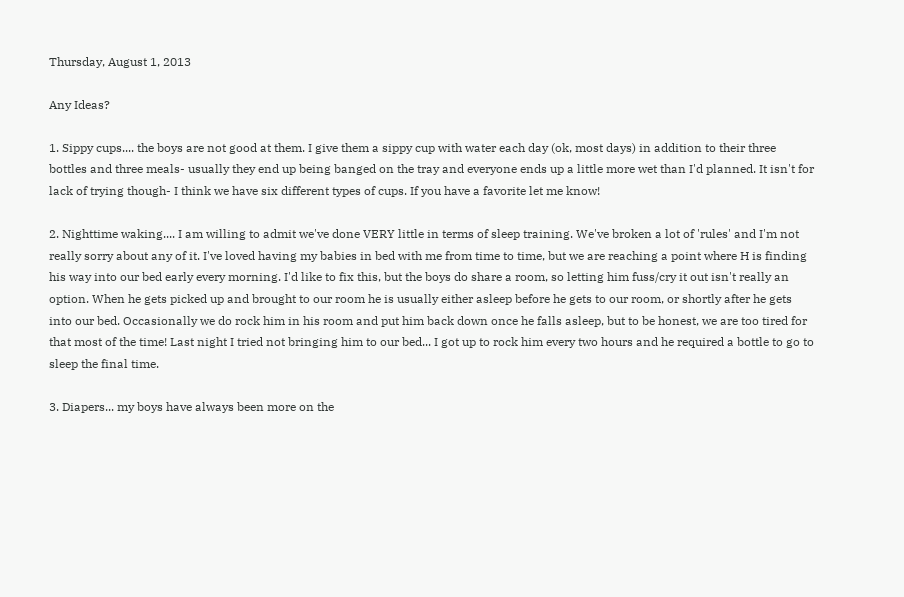Thursday, August 1, 2013

Any Ideas?

1. Sippy cups.... the boys are not good at them. I give them a sippy cup with water each day (ok, most days) in addition to their three bottles and three meals- usually they end up being banged on the tray and everyone ends up a little more wet than I'd planned. It isn't for lack of trying though- I think we have six different types of cups. If you have a favorite let me know!

2. Nighttime waking.... I am willing to admit we've done VERY little in terms of sleep training. We've broken a lot of 'rules' and I'm not really sorry about any of it. I've loved having my babies in bed with me from time to time, but we are reaching a point where H is finding his way into our bed early every morning. I'd like to fix this, but the boys do share a room, so letting him fuss/cry it out isn't really an option. When he gets picked up and brought to our room he is usually either asleep before he gets to our room, or shortly after he gets into our bed. Occasionally we do rock him in his room and put him back down once he falls asleep, but to be honest, we are too tired for that most of the time! Last night I tried not bringing him to our bed... I got up to rock him every two hours and he required a bottle to go to sleep the final time.

3. Diapers... my boys have always been more on the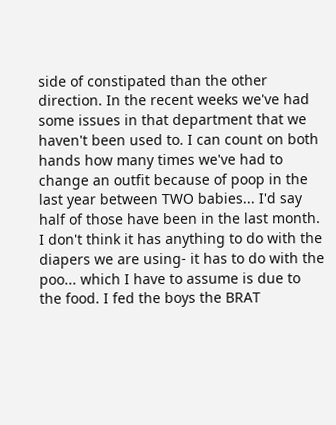side of constipated than the other direction. In the recent weeks we've had some issues in that department that we haven't been used to. I can count on both hands how many times we've had to change an outfit because of poop in the last year between TWO babies... I'd say half of those have been in the last month. I don't think it has anything to do with the diapers we are using- it has to do with the poo... which I have to assume is due to the food. I fed the boys the BRAT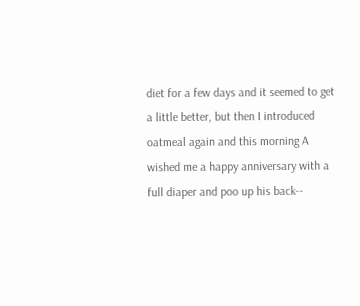diet for a few days and it seemed to get a little better, but then I introduced oatmeal again and this morning A wished me a happy anniversary with a full diaper and poo up his back--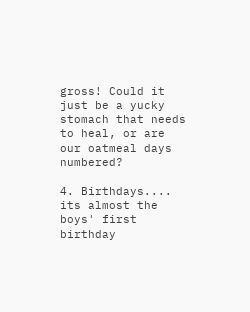gross! Could it just be a yucky stomach that needs to heal, or are our oatmeal days numbered?

4. Birthdays.... its almost the boys' first birthday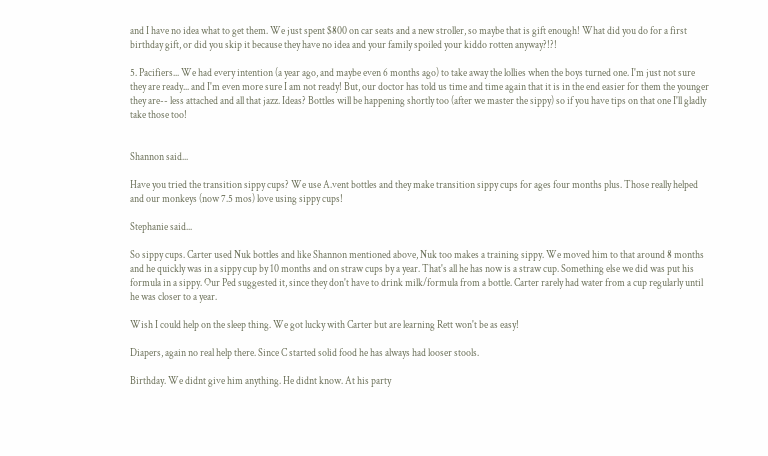and I have no idea what to get them. We just spent $800 on car seats and a new stroller, so maybe that is gift enough! What did you do for a first birthday gift, or did you skip it because they have no idea and your family spoiled your kiddo rotten anyway?!?!

5. Pacifiers... We had every intention (a year ago, and maybe even 6 months ago) to take away the lollies when the boys turned one. I'm just not sure they are ready... and I'm even more sure I am not ready! But, our doctor has told us time and time again that it is in the end easier for them the younger they are-- less attached and all that jazz. Ideas? Bottles will be happening shortly too (after we master the sippy) so if you have tips on that one I'll gladly take those too!


Shannon said...

Have you tried the transition sippy cups? We use A.vent bottles and they make transition sippy cups for ages four months plus. Those really helped and our monkeys (now 7.5 mos) love using sippy cups!

Stephanie said...

So sippy cups. Carter used Nuk bottles and like Shannon mentioned above, Nuk too makes a training sippy. We moved him to that around 8 months and he quickly was in a sippy cup by 10 months and on straw cups by a year. That's all he has now is a straw cup. Something else we did was put his formula in a sippy. Our Ped suggested it, since they don't have to drink milk/formula from a bottle. Carter rarely had water from a cup regularly until he was closer to a year.

Wish I could help on the sleep thing. We got lucky with Carter but are learning Rett won't be as easy!

Diapers, again no real help there. Since C started solid food he has always had looser stools.

Birthday. We didnt give him anything. He didnt know. At his party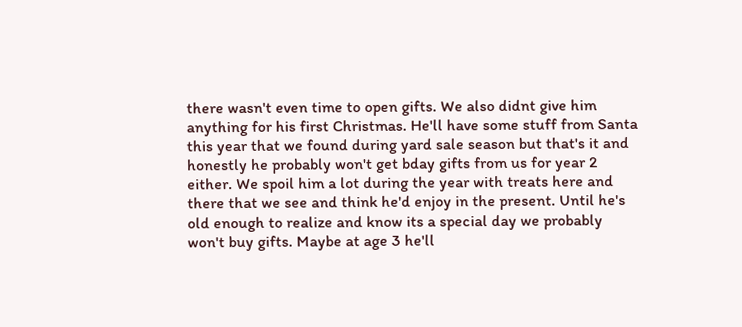there wasn't even time to open gifts. We also didnt give him anything for his first Christmas. He'll have some stuff from Santa this year that we found during yard sale season but that's it and honestly he probably won't get bday gifts from us for year 2 either. We spoil him a lot during the year with treats here and there that we see and think he'd enjoy in the present. Until he's old enough to realize and know its a special day we probably won't buy gifts. Maybe at age 3 he'll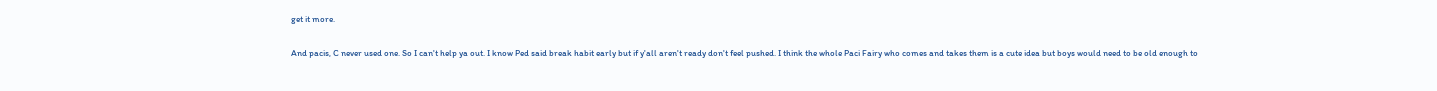get it more.

And pacis, C never used one. So I can't help ya out. I know Ped said break habit early but if y'all aren't ready don't feel pushed. I think the whole Paci Fairy who comes and takes them is a cute idea but boys would need to be old enough to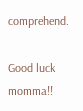comprehend.

Good luck momma!!